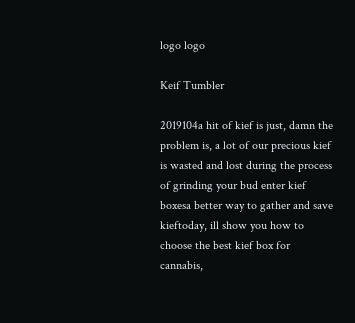logo logo

Keif Tumbler

2019104a hit of kief is just, damn the problem is, a lot of our precious kief is wasted and lost during the process of grinding your bud enter kief boxesa better way to gather and save kieftoday, ill show you how to choose the best kief box for cannabis,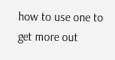how to use one to get more out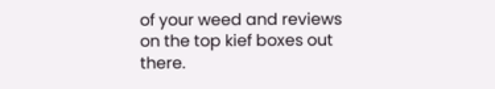of your weed and reviews on the top kief boxes out there.